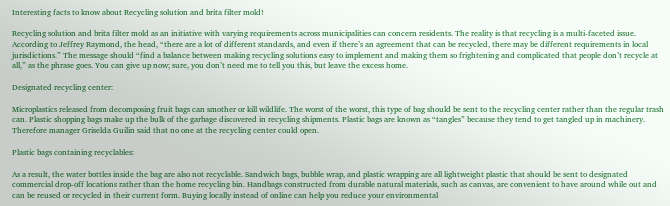Interesting facts to know about Recycling solution and brita filter mold!

Recycling solution and brita filter mold as an initiative with varying requirements across municipalities can concern residents. The reality is that recycling is a multi-faceted issue. According to Jeffrey Raymond, the head, “there are a lot of different standards, and even if there’s an agreement that can be recycled, there may be different requirements in local jurisdictions.” The message should “find a balance between making recycling solutions easy to implement and making them so frightening and complicated that people don’t recycle at all,” as the phrase goes. You can give up now; sure, you don’t need me to tell you this, but leave the excess home.

Designated recycling center:

Microplastics released from decomposing fruit bags can smother or kill wildlife. The worst of the worst, this type of bag should be sent to the recycling center rather than the regular trash can. Plastic shopping bags make up the bulk of the garbage discovered in recycling shipments. Plastic bags are known as “tangles” because they tend to get tangled up in machinery. Therefore manager Griselda Guilin said that no one at the recycling center could open.

Plastic bags containing recyclables:

As a result, the water bottles inside the bag are also not recyclable. Sandwich bags, bubble wrap, and plastic wrapping are all lightweight plastic that should be sent to designated commercial drop-off locations rather than the home recycling bin. Handbags constructed from durable natural materials, such as canvas, are convenient to have around while out and can be reused or recycled in their current form. Buying locally instead of online can help you reduce your environmental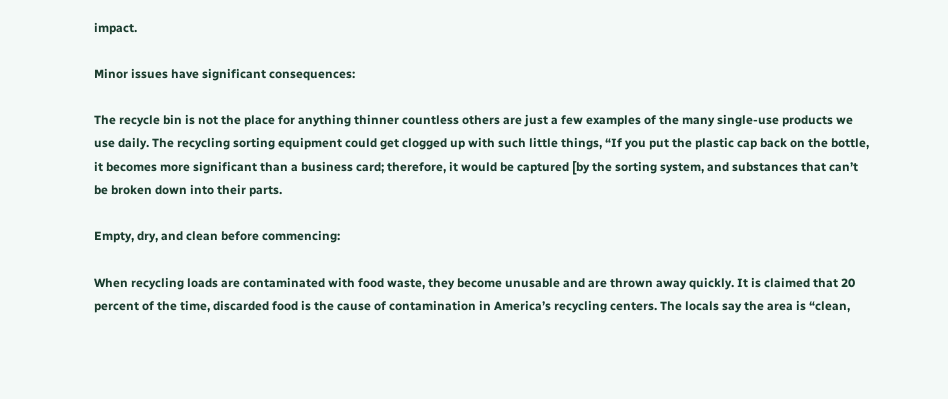impact.

Minor issues have significant consequences:

The recycle bin is not the place for anything thinner countless others are just a few examples of the many single-use products we use daily. The recycling sorting equipment could get clogged up with such little things, “If you put the plastic cap back on the bottle, it becomes more significant than a business card; therefore, it would be captured [by the sorting system, and substances that can’t be broken down into their parts.

Empty, dry, and clean before commencing:

When recycling loads are contaminated with food waste, they become unusable and are thrown away quickly. It is claimed that 20 percent of the time, discarded food is the cause of contamination in America’s recycling centers. The locals say the area is “clean,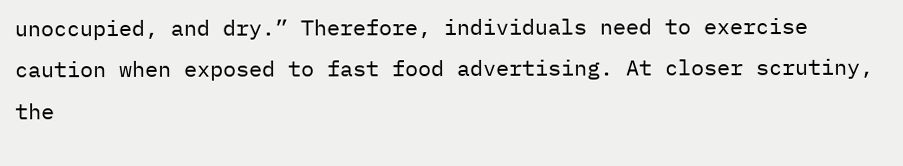unoccupied, and dry.” Therefore, individuals need to exercise caution when exposed to fast food advertising. At closer scrutiny, the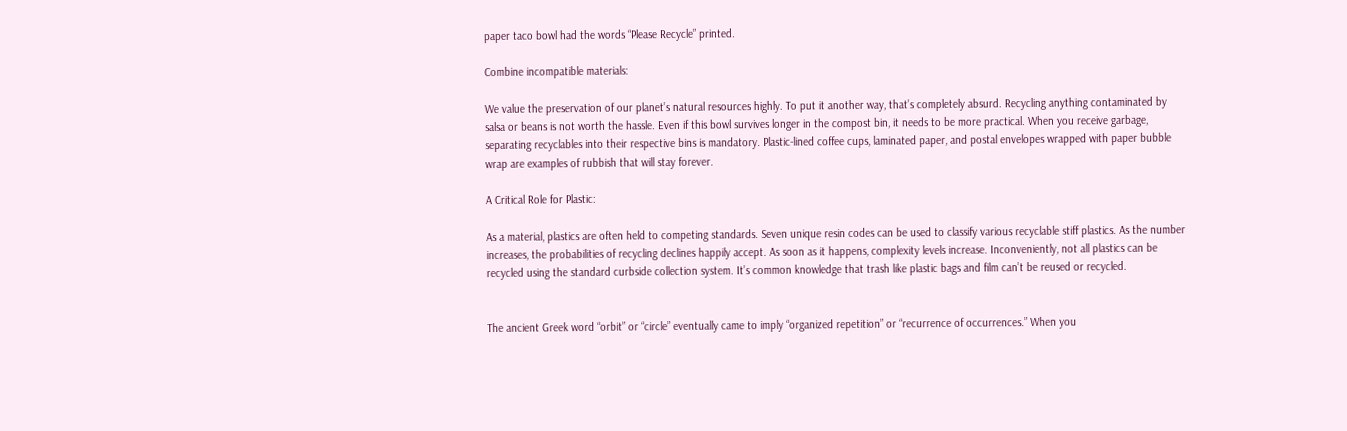paper taco bowl had the words “Please Recycle” printed.

Combine incompatible materials:

We value the preservation of our planet’s natural resources highly. To put it another way, that’s completely absurd. Recycling anything contaminated by salsa or beans is not worth the hassle. Even if this bowl survives longer in the compost bin, it needs to be more practical. When you receive garbage, separating recyclables into their respective bins is mandatory. Plastic-lined coffee cups, laminated paper, and postal envelopes wrapped with paper bubble wrap are examples of rubbish that will stay forever.

A Critical Role for Plastic:

As a material, plastics are often held to competing standards. Seven unique resin codes can be used to classify various recyclable stiff plastics. As the number increases, the probabilities of recycling declines happily accept. As soon as it happens, complexity levels increase. Inconveniently, not all plastics can be recycled using the standard curbside collection system. It’s common knowledge that trash like plastic bags and film can’t be reused or recycled.


The ancient Greek word “orbit” or “circle” eventually came to imply “organized repetition” or “recurrence of occurrences.” When you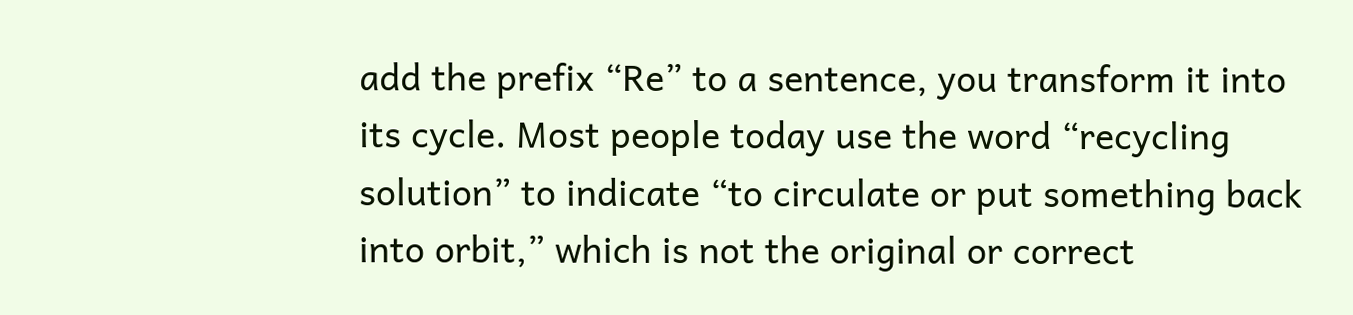add the prefix “Re” to a sentence, you transform it into its cycle. Most people today use the word “recycling solution” to indicate “to circulate or put something back into orbit,” which is not the original or correct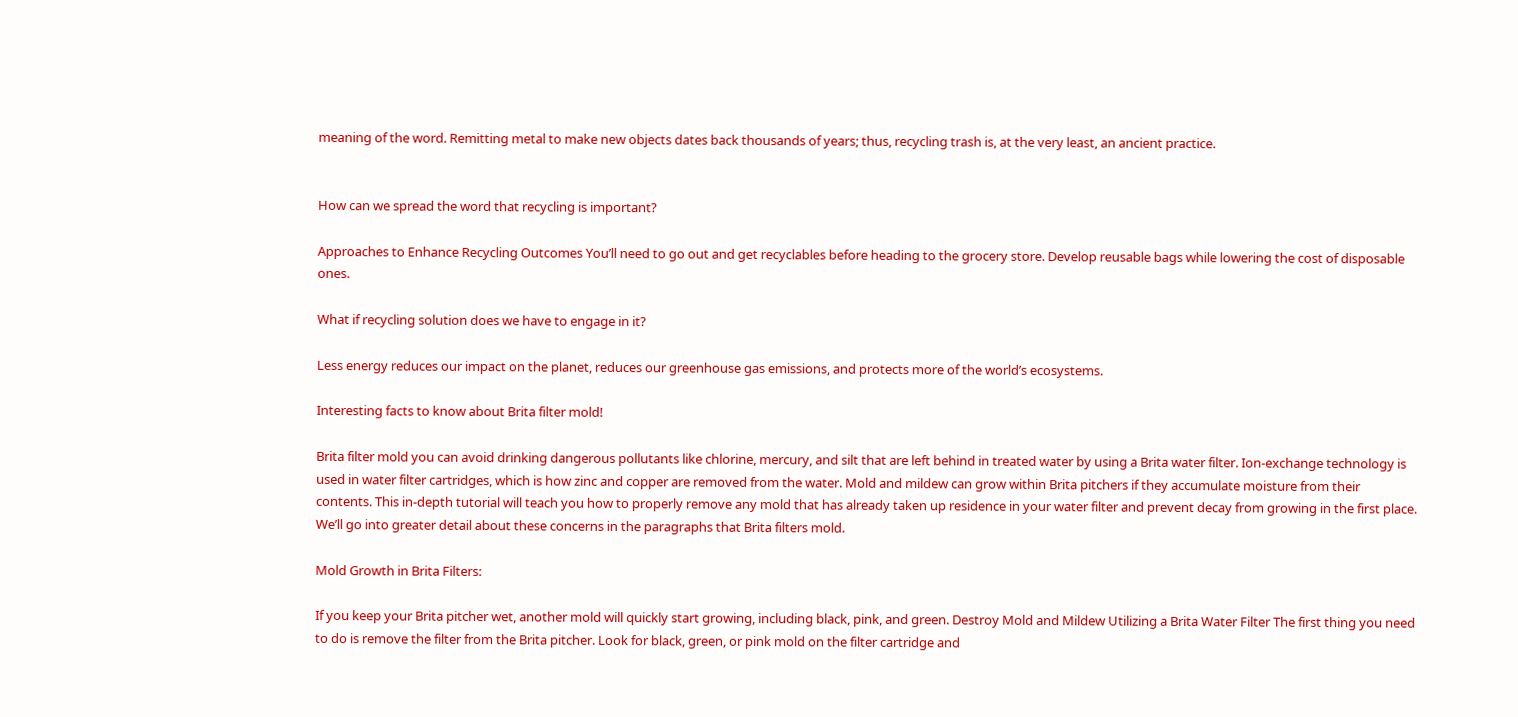meaning of the word. Remitting metal to make new objects dates back thousands of years; thus, recycling trash is, at the very least, an ancient practice.


How can we spread the word that recycling is important?

Approaches to Enhance Recycling Outcomes You’ll need to go out and get recyclables before heading to the grocery store. Develop reusable bags while lowering the cost of disposable ones.

What if recycling solution does we have to engage in it?

Less energy reduces our impact on the planet, reduces our greenhouse gas emissions, and protects more of the world’s ecosystems.

Interesting facts to know about Brita filter mold!

Brita filter mold you can avoid drinking dangerous pollutants like chlorine, mercury, and silt that are left behind in treated water by using a Brita water filter. Ion-exchange technology is used in water filter cartridges, which is how zinc and copper are removed from the water. Mold and mildew can grow within Brita pitchers if they accumulate moisture from their contents. This in-depth tutorial will teach you how to properly remove any mold that has already taken up residence in your water filter and prevent decay from growing in the first place. We’ll go into greater detail about these concerns in the paragraphs that Brita filters mold.

Mold Growth in Brita Filters:

If you keep your Brita pitcher wet, another mold will quickly start growing, including black, pink, and green. Destroy Mold and Mildew Utilizing a Brita Water Filter The first thing you need to do is remove the filter from the Brita pitcher. Look for black, green, or pink mold on the filter cartridge and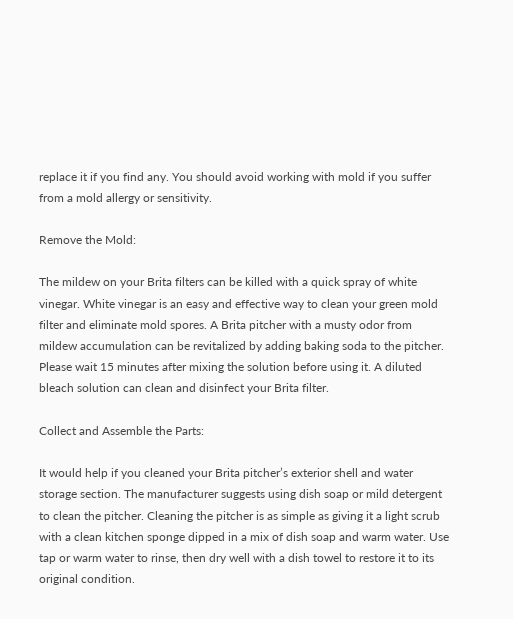replace it if you find any. You should avoid working with mold if you suffer from a mold allergy or sensitivity.

Remove the Mold:

The mildew on your Brita filters can be killed with a quick spray of white vinegar. White vinegar is an easy and effective way to clean your green mold filter and eliminate mold spores. A Brita pitcher with a musty odor from mildew accumulation can be revitalized by adding baking soda to the pitcher. Please wait 15 minutes after mixing the solution before using it. A diluted bleach solution can clean and disinfect your Brita filter.

Collect and Assemble the Parts:

It would help if you cleaned your Brita pitcher’s exterior shell and water storage section. The manufacturer suggests using dish soap or mild detergent to clean the pitcher. Cleaning the pitcher is as simple as giving it a light scrub with a clean kitchen sponge dipped in a mix of dish soap and warm water. Use tap or warm water to rinse, then dry well with a dish towel to restore it to its original condition.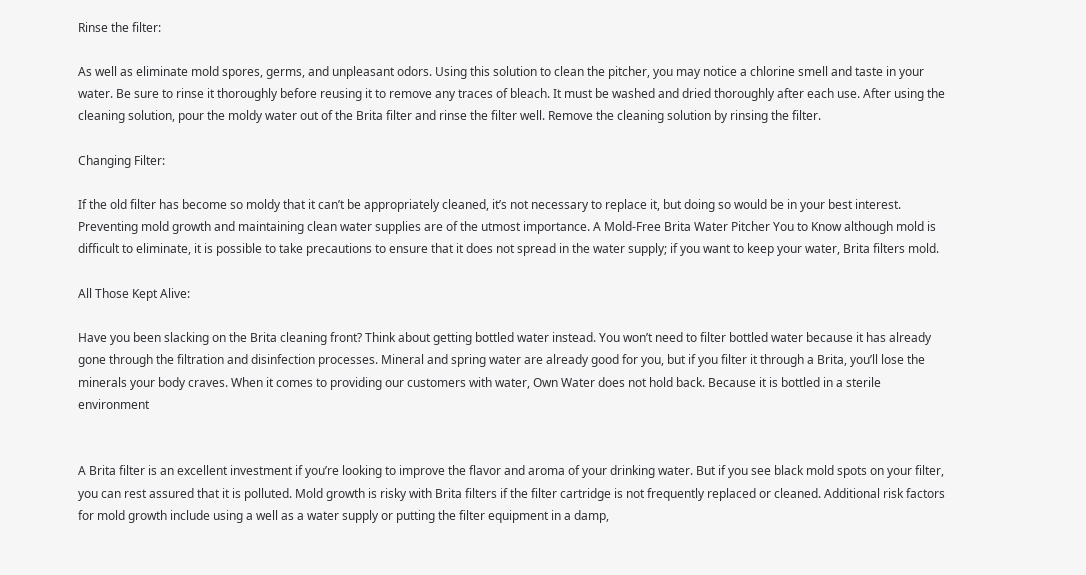Rinse the filter:

As well as eliminate mold spores, germs, and unpleasant odors. Using this solution to clean the pitcher, you may notice a chlorine smell and taste in your water. Be sure to rinse it thoroughly before reusing it to remove any traces of bleach. It must be washed and dried thoroughly after each use. After using the cleaning solution, pour the moldy water out of the Brita filter and rinse the filter well. Remove the cleaning solution by rinsing the filter.

Changing Filter:

If the old filter has become so moldy that it can’t be appropriately cleaned, it’s not necessary to replace it, but doing so would be in your best interest. Preventing mold growth and maintaining clean water supplies are of the utmost importance. A Mold-Free Brita Water Pitcher You to Know although mold is difficult to eliminate, it is possible to take precautions to ensure that it does not spread in the water supply; if you want to keep your water, Brita filters mold.

All Those Kept Alive:

Have you been slacking on the Brita cleaning front? Think about getting bottled water instead. You won’t need to filter bottled water because it has already gone through the filtration and disinfection processes. Mineral and spring water are already good for you, but if you filter it through a Brita, you’ll lose the minerals your body craves. When it comes to providing our customers with water, Own Water does not hold back. Because it is bottled in a sterile environment


A Brita filter is an excellent investment if you’re looking to improve the flavor and aroma of your drinking water. But if you see black mold spots on your filter, you can rest assured that it is polluted. Mold growth is risky with Brita filters if the filter cartridge is not frequently replaced or cleaned. Additional risk factors for mold growth include using a well as a water supply or putting the filter equipment in a damp,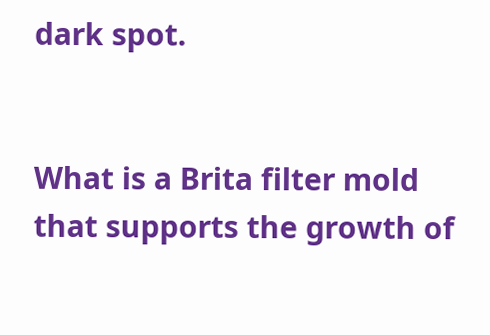dark spot.


What is a Brita filter mold that supports the growth of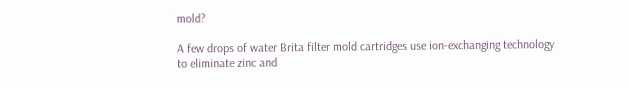mold?

A few drops of water Brita filter mold cartridges use ion-exchanging technology to eliminate zinc and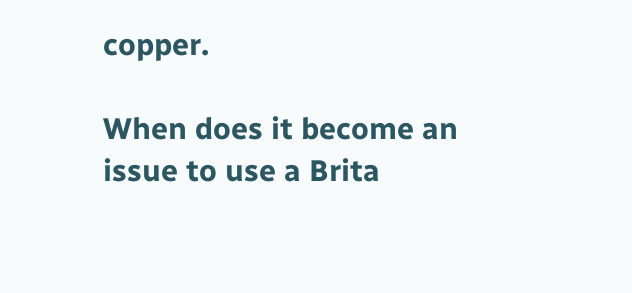copper.

When does it become an issue to use a Brita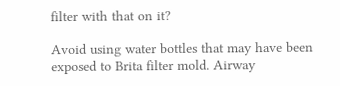filter with that on it?

Avoid using water bottles that may have been exposed to Brita filter mold. Airway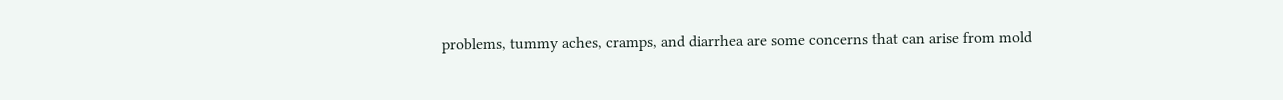problems, tummy aches, cramps, and diarrhea are some concerns that can arise from mold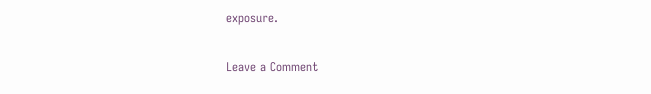exposure.


Leave a Comment